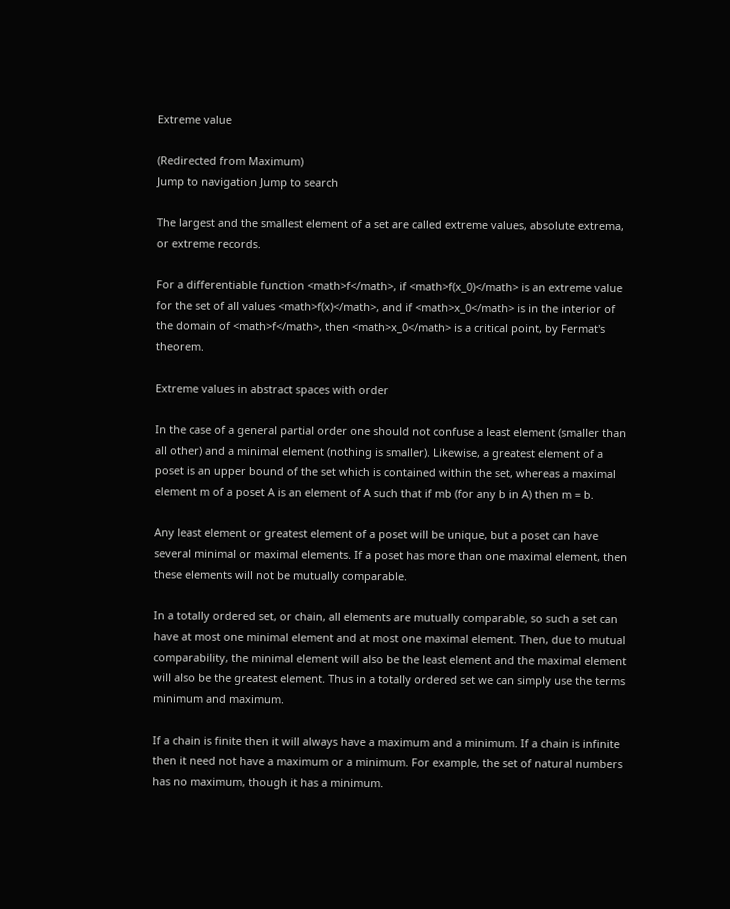Extreme value

(Redirected from Maximum)
Jump to navigation Jump to search

The largest and the smallest element of a set are called extreme values, absolute extrema, or extreme records.

For a differentiable function <math>f</math>, if <math>f(x_0)</math> is an extreme value for the set of all values <math>f(x)</math>, and if <math>x_0</math> is in the interior of the domain of <math>f</math>, then <math>x_0</math> is a critical point, by Fermat's theorem.

Extreme values in abstract spaces with order

In the case of a general partial order one should not confuse a least element (smaller than all other) and a minimal element (nothing is smaller). Likewise, a greatest element of a poset is an upper bound of the set which is contained within the set, whereas a maximal element m of a poset A is an element of A such that if mb (for any b in A) then m = b.

Any least element or greatest element of a poset will be unique, but a poset can have several minimal or maximal elements. If a poset has more than one maximal element, then these elements will not be mutually comparable.

In a totally ordered set, or chain, all elements are mutually comparable, so such a set can have at most one minimal element and at most one maximal element. Then, due to mutual comparability, the minimal element will also be the least element and the maximal element will also be the greatest element. Thus in a totally ordered set we can simply use the terms minimum and maximum.

If a chain is finite then it will always have a maximum and a minimum. If a chain is infinite then it need not have a maximum or a minimum. For example, the set of natural numbers has no maximum, though it has a minimum.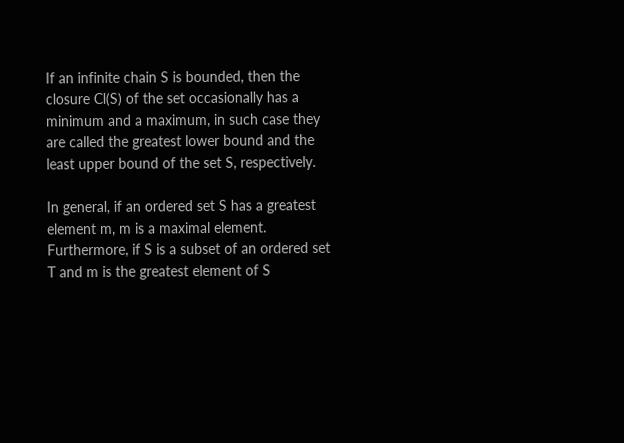If an infinite chain S is bounded, then the closure Cl(S) of the set occasionally has a minimum and a maximum, in such case they are called the greatest lower bound and the least upper bound of the set S, respectively.

In general, if an ordered set S has a greatest element m, m is a maximal element. Furthermore, if S is a subset of an ordered set T and m is the greatest element of S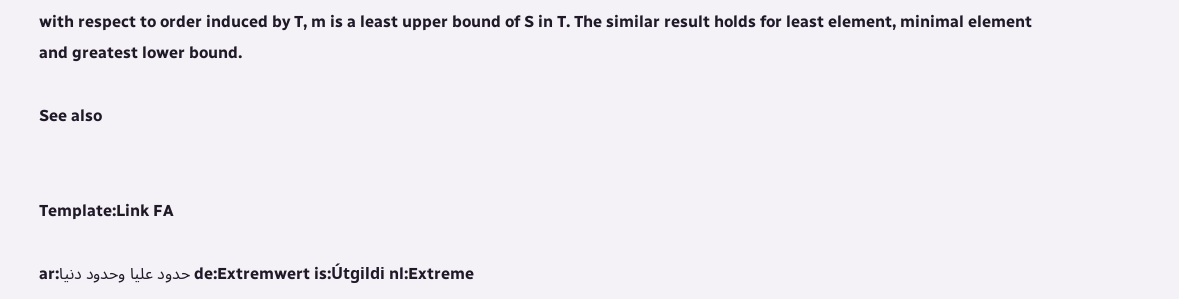with respect to order induced by T, m is a least upper bound of S in T. The similar result holds for least element, minimal element and greatest lower bound.

See also


Template:Link FA

ar:حدود عليا وحدود دنيا de:Extremwert is:Útgildi nl:Extreme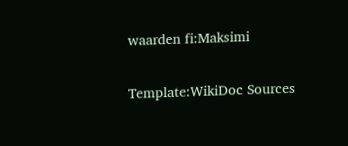waarden fi:Maksimi

Template:WikiDoc Sources